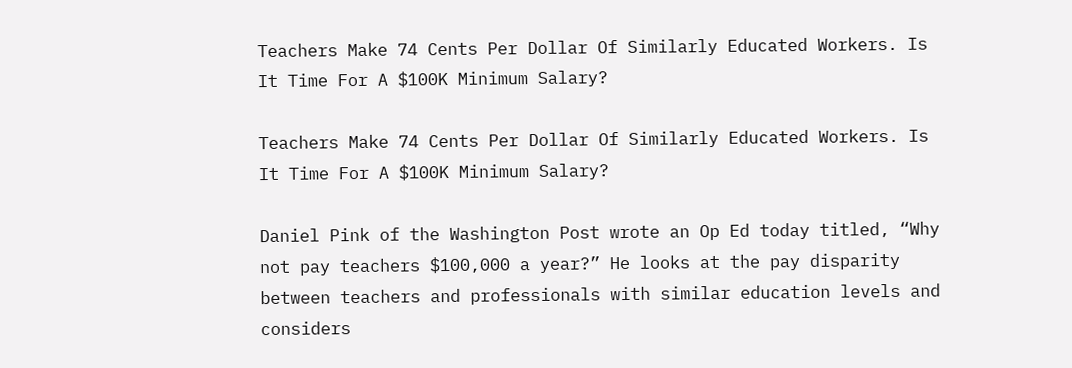Teachers Make 74 Cents Per Dollar Of Similarly Educated Workers. Is It Time For A $100K Minimum Salary?

Teachers Make 74 Cents Per Dollar Of Similarly Educated Workers. Is It Time For A $100K Minimum Salary?

Daniel Pink of the Washington Post wrote an Op Ed today titled, “Why not pay teachers $100,000 a year?” He looks at the pay disparity between teachers and professionals with similar education levels and considers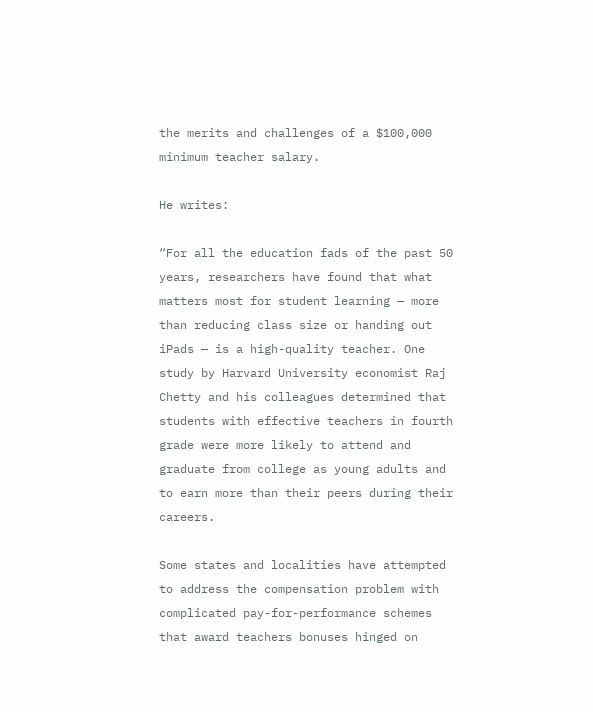the merits and challenges of a $100,000 minimum teacher salary.

He writes:

“For all the education fads of the past 50 years, researchers have found that what matters most for student learning — more than reducing class size or handing out iPads — is a high-quality teacher. One study by Harvard University economist Raj Chetty and his colleagues determined that students with effective teachers in fourth grade were more likely to attend and graduate from college as young adults and to earn more than their peers during their careers.

Some states and localities have attempted to address the compensation problem with complicated pay-for-performance schemes that award teachers bonuses hinged on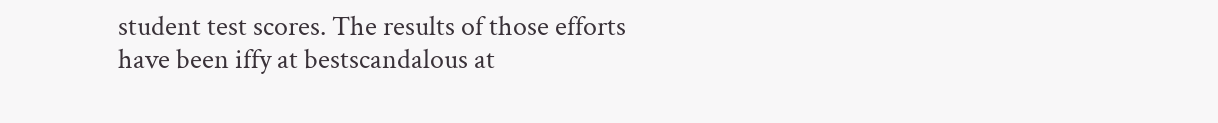student test scores. The results of those efforts have been iffy at bestscandalous at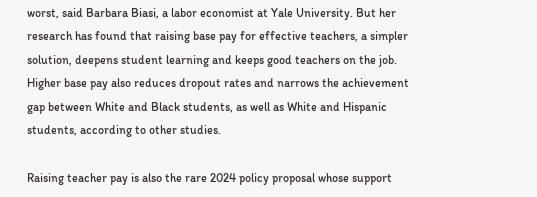worst, said Barbara Biasi, a labor economist at Yale University. But her research has found that raising base pay for effective teachers, a simpler solution, deepens student learning and keeps good teachers on the job. Higher base pay also reduces dropout rates and narrows the achievement gap between White and Black students, as well as White and Hispanic students, according to other studies.

Raising teacher pay is also the rare 2024 policy proposal whose support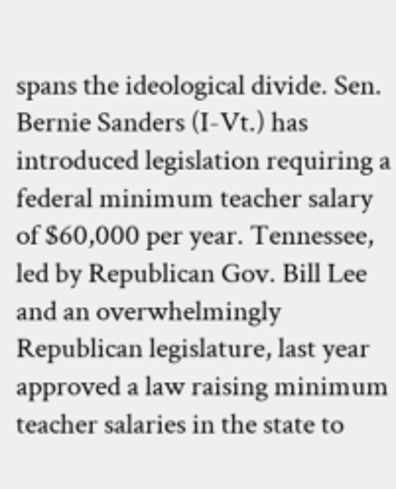spans the ideological divide. Sen. Bernie Sanders (I-Vt.) has introduced legislation requiring a federal minimum teacher salary of $60,000 per year. Tennessee, led by Republican Gov. Bill Lee and an overwhelmingly Republican legislature, last year approved a law raising minimum teacher salaries in the state to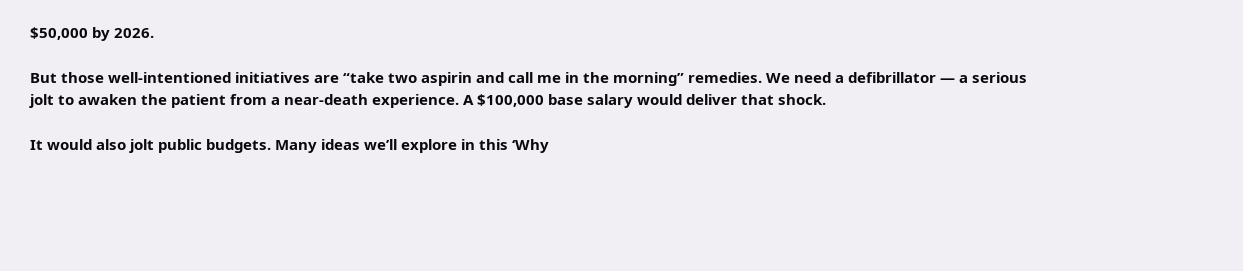$50,000 by 2026.

But those well-intentioned initiatives are “take two aspirin and call me in the morning” remedies. We need a defibrillator — a serious jolt to awaken the patient from a near-death experience. A $100,000 base salary would deliver that shock.

It would also jolt public budgets. Many ideas we’ll explore in this ‘Why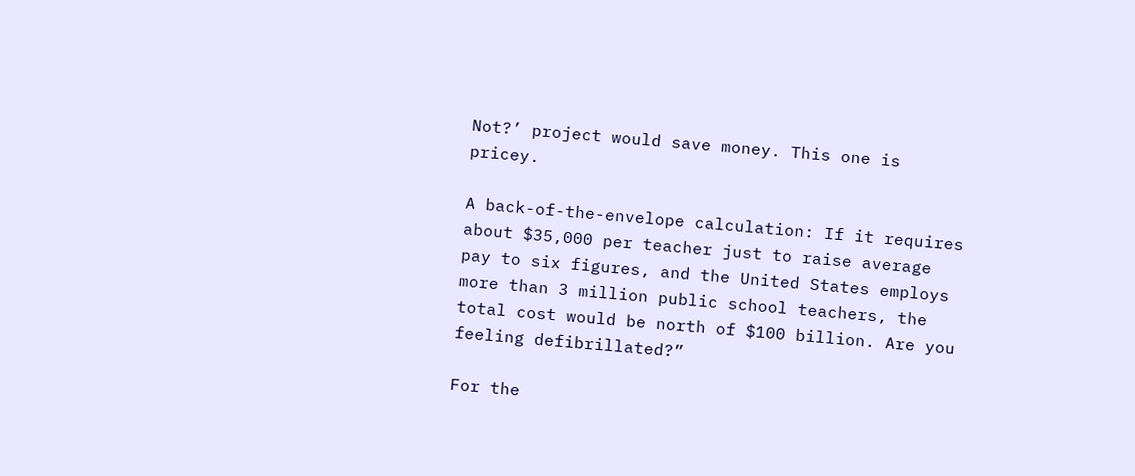Not?’ project would save money. This one is pricey.

A back-of-the-envelope calculation: If it requires about $35,000 per teacher just to raise average pay to six figures, and the United States employs more than 3 million public school teachers, the total cost would be north of $100 billion. Are you feeling defibrillated?”

For the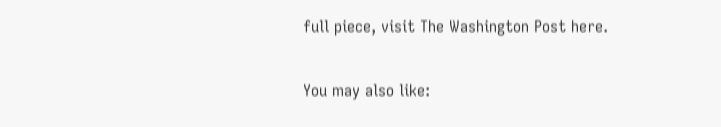full piece, visit The Washington Post here.

You may also like: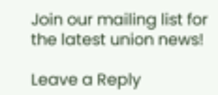Join our mailing list for the latest union news!

Leave a Reply